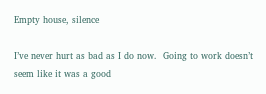Empty house, silence

I’ve never hurt as bad as I do now.  Going to work doesn’t seem like it was a good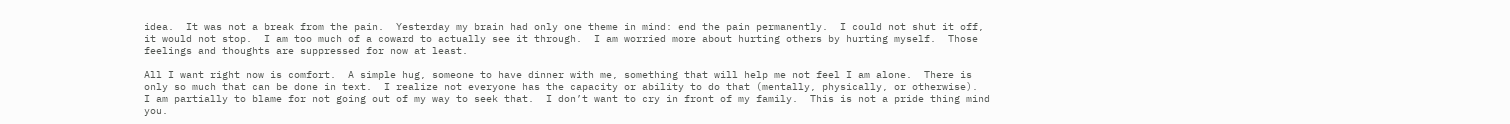idea.  It was not a break from the pain.  Yesterday my brain had only one theme in mind: end the pain permanently.  I could not shut it off, it would not stop.  I am too much of a coward to actually see it through.  I am worried more about hurting others by hurting myself.  Those feelings and thoughts are suppressed for now at least.

All I want right now is comfort.  A simple hug, someone to have dinner with me, something that will help me not feel I am alone.  There is only so much that can be done in text.  I realize not everyone has the capacity or ability to do that (mentally, physically, or otherwise).  I am partially to blame for not going out of my way to seek that.  I don’t want to cry in front of my family.  This is not a pride thing mind you.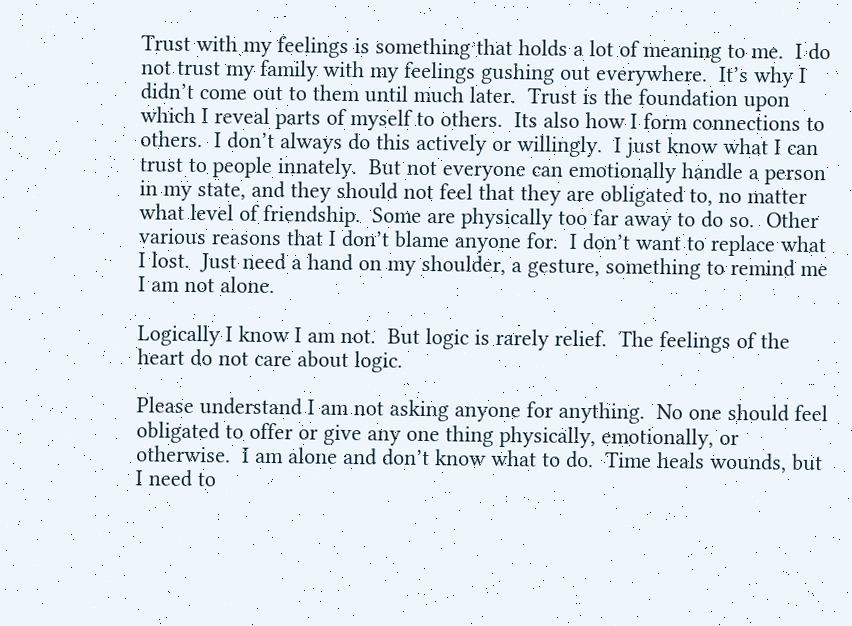Trust with my feelings is something that holds a lot of meaning to me.  I do not trust my family with my feelings gushing out everywhere.  It’s why I didn’t come out to them until much later.  Trust is the foundation upon which I reveal parts of myself to others.  Its also how I form connections to others.  I don’t always do this actively or willingly.  I just know what I can trust to people innately.  But not everyone can emotionally handle a person in my state, and they should not feel that they are obligated to, no matter what level of friendship.  Some are physically too far away to do so.  Other various reasons that I don’t blame anyone for.  I don’t want to replace what I lost.  Just need a hand on my shoulder, a gesture, something to remind me I am not alone.

Logically I know I am not.  But logic is rarely relief.  The feelings of the heart do not care about logic.

Please understand I am not asking anyone for anything.  No one should feel obligated to offer or give any one thing physically, emotionally, or otherwise.  I am alone and don’t know what to do.  Time heals wounds, but I need to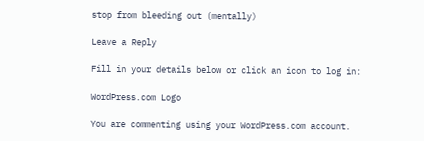stop from bleeding out (mentally)

Leave a Reply

Fill in your details below or click an icon to log in:

WordPress.com Logo

You are commenting using your WordPress.com account.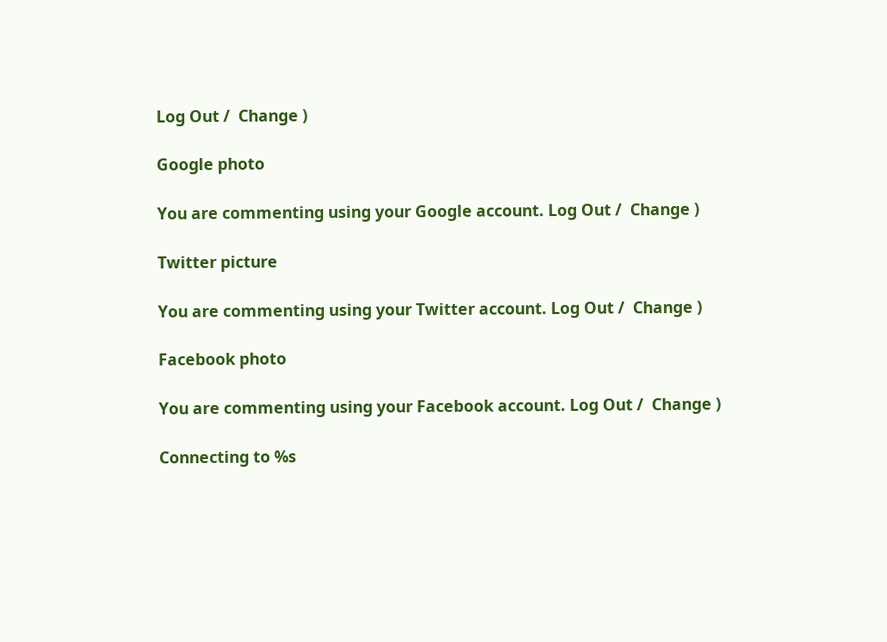Log Out /  Change )

Google photo

You are commenting using your Google account. Log Out /  Change )

Twitter picture

You are commenting using your Twitter account. Log Out /  Change )

Facebook photo

You are commenting using your Facebook account. Log Out /  Change )

Connecting to %s